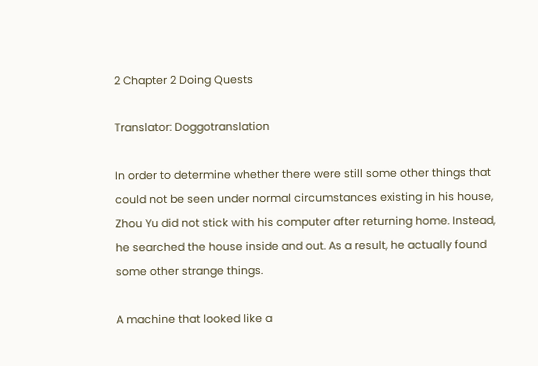2 Chapter 2 Doing Quests

Translator: Doggotranslation

In order to determine whether there were still some other things that could not be seen under normal circumstances existing in his house, Zhou Yu did not stick with his computer after returning home. Instead, he searched the house inside and out. As a result, he actually found some other strange things.

A machine that looked like a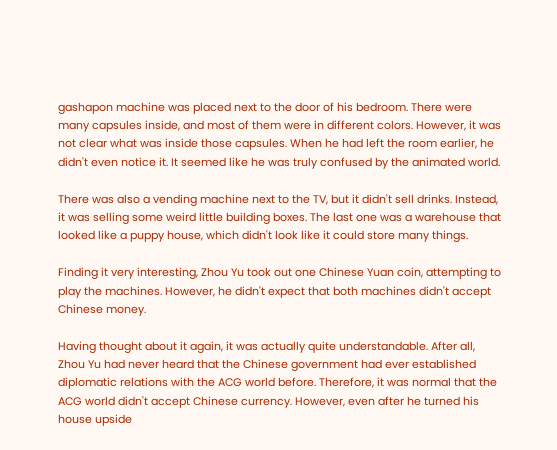gashapon machine was placed next to the door of his bedroom. There were many capsules inside, and most of them were in different colors. However, it was not clear what was inside those capsules. When he had left the room earlier, he didn't even notice it. It seemed like he was truly confused by the animated world.

There was also a vending machine next to the TV, but it didn't sell drinks. Instead, it was selling some weird little building boxes. The last one was a warehouse that looked like a puppy house, which didn't look like it could store many things.

Finding it very interesting, Zhou Yu took out one Chinese Yuan coin, attempting to play the machines. However, he didn't expect that both machines didn't accept Chinese money.

Having thought about it again, it was actually quite understandable. After all, Zhou Yu had never heard that the Chinese government had ever established diplomatic relations with the ACG world before. Therefore, it was normal that the ACG world didn't accept Chinese currency. However, even after he turned his house upside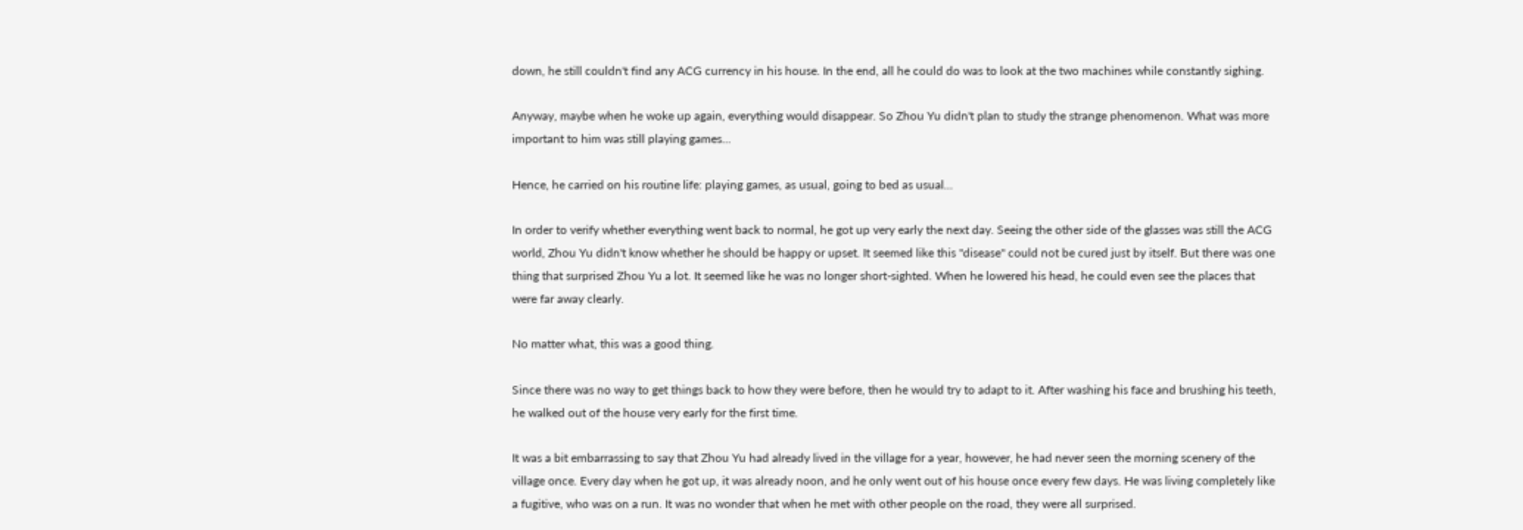down, he still couldn't find any ACG currency in his house. In the end, all he could do was to look at the two machines while constantly sighing.

Anyway, maybe when he woke up again, everything would disappear. So Zhou Yu didn't plan to study the strange phenomenon. What was more important to him was still playing games...

Hence, he carried on his routine life: playing games, as usual, going to bed as usual...

In order to verify whether everything went back to normal, he got up very early the next day. Seeing the other side of the glasses was still the ACG world, Zhou Yu didn't know whether he should be happy or upset. It seemed like this "disease" could not be cured just by itself. But there was one thing that surprised Zhou Yu a lot. It seemed like he was no longer short-sighted. When he lowered his head, he could even see the places that were far away clearly.

No matter what, this was a good thing.

Since there was no way to get things back to how they were before, then he would try to adapt to it. After washing his face and brushing his teeth, he walked out of the house very early for the first time.

It was a bit embarrassing to say that Zhou Yu had already lived in the village for a year, however, he had never seen the morning scenery of the village once. Every day when he got up, it was already noon, and he only went out of his house once every few days. He was living completely like a fugitive, who was on a run. It was no wonder that when he met with other people on the road, they were all surprised.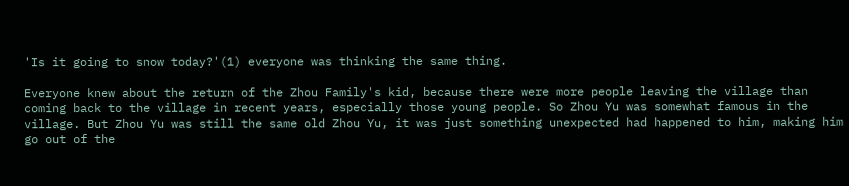'Is it going to snow today?'(1) everyone was thinking the same thing.

Everyone knew about the return of the Zhou Family's kid, because there were more people leaving the village than coming back to the village in recent years, especially those young people. So Zhou Yu was somewhat famous in the village. But Zhou Yu was still the same old Zhou Yu, it was just something unexpected had happened to him, making him go out of the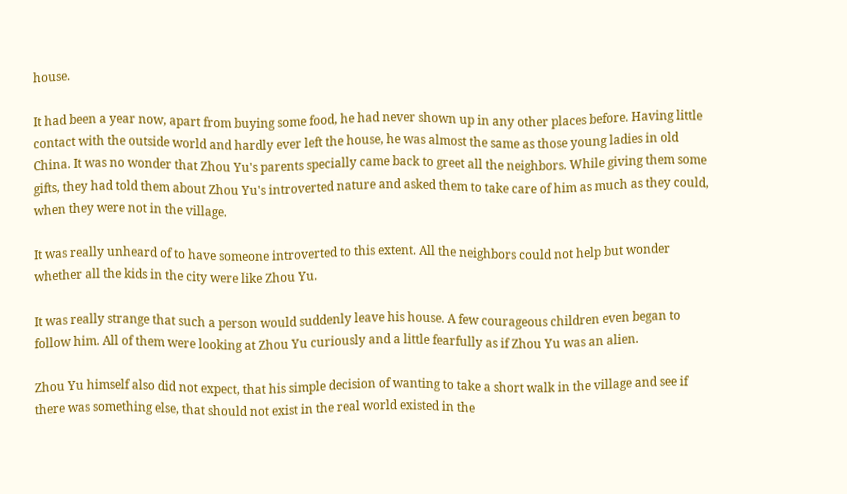house.

It had been a year now, apart from buying some food, he had never shown up in any other places before. Having little contact with the outside world and hardly ever left the house, he was almost the same as those young ladies in old China. It was no wonder that Zhou Yu's parents specially came back to greet all the neighbors. While giving them some gifts, they had told them about Zhou Yu's introverted nature and asked them to take care of him as much as they could, when they were not in the village.

It was really unheard of to have someone introverted to this extent. All the neighbors could not help but wonder whether all the kids in the city were like Zhou Yu.

It was really strange that such a person would suddenly leave his house. A few courageous children even began to follow him. All of them were looking at Zhou Yu curiously and a little fearfully as if Zhou Yu was an alien.

Zhou Yu himself also did not expect, that his simple decision of wanting to take a short walk in the village and see if there was something else, that should not exist in the real world existed in the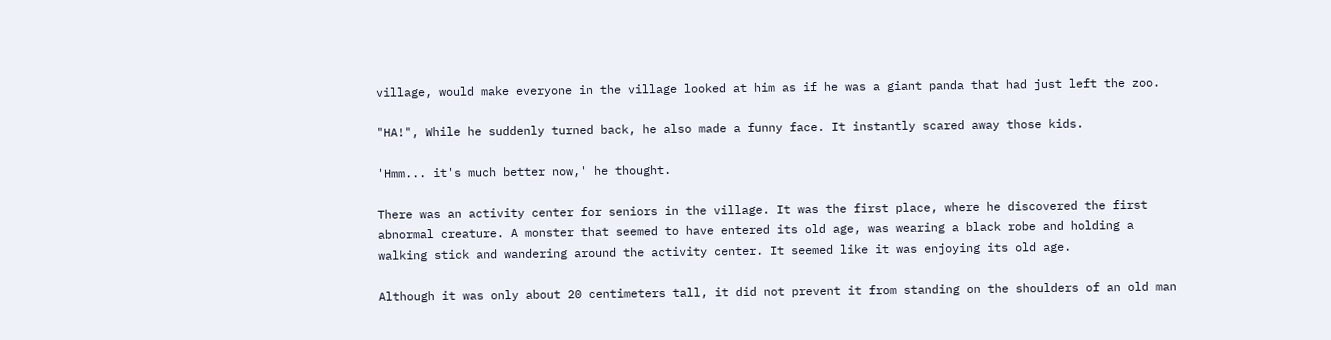village, would make everyone in the village looked at him as if he was a giant panda that had just left the zoo.

"HA!", While he suddenly turned back, he also made a funny face. It instantly scared away those kids.

'Hmm... it's much better now,' he thought.

There was an activity center for seniors in the village. It was the first place, where he discovered the first abnormal creature. A monster that seemed to have entered its old age, was wearing a black robe and holding a walking stick and wandering around the activity center. It seemed like it was enjoying its old age.

Although it was only about 20 centimeters tall, it did not prevent it from standing on the shoulders of an old man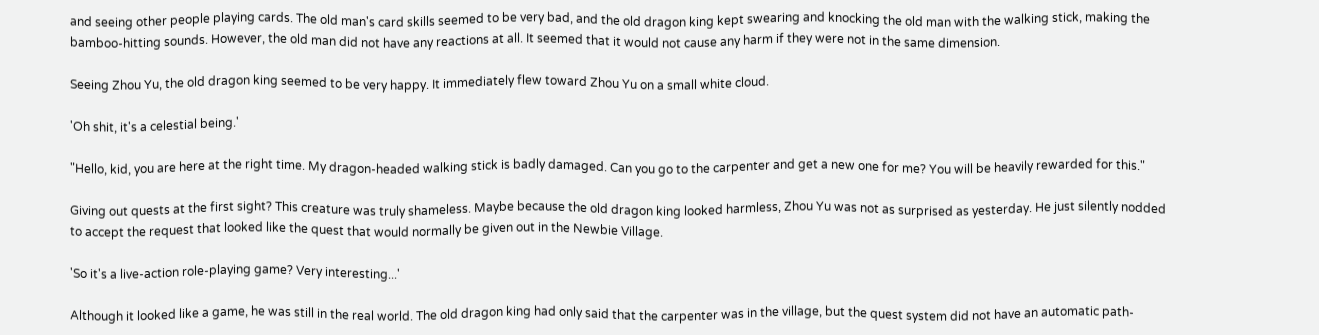and seeing other people playing cards. The old man's card skills seemed to be very bad, and the old dragon king kept swearing and knocking the old man with the walking stick, making the bamboo-hitting sounds. However, the old man did not have any reactions at all. It seemed that it would not cause any harm if they were not in the same dimension.

Seeing Zhou Yu, the old dragon king seemed to be very happy. It immediately flew toward Zhou Yu on a small white cloud.

'Oh shit, it's a celestial being.'

"Hello, kid, you are here at the right time. My dragon-headed walking stick is badly damaged. Can you go to the carpenter and get a new one for me? You will be heavily rewarded for this."

Giving out quests at the first sight? This creature was truly shameless. Maybe because the old dragon king looked harmless, Zhou Yu was not as surprised as yesterday. He just silently nodded to accept the request that looked like the quest that would normally be given out in the Newbie Village.

'So it's a live-action role-playing game? Very interesting...'

Although it looked like a game, he was still in the real world. The old dragon king had only said that the carpenter was in the village, but the quest system did not have an automatic path-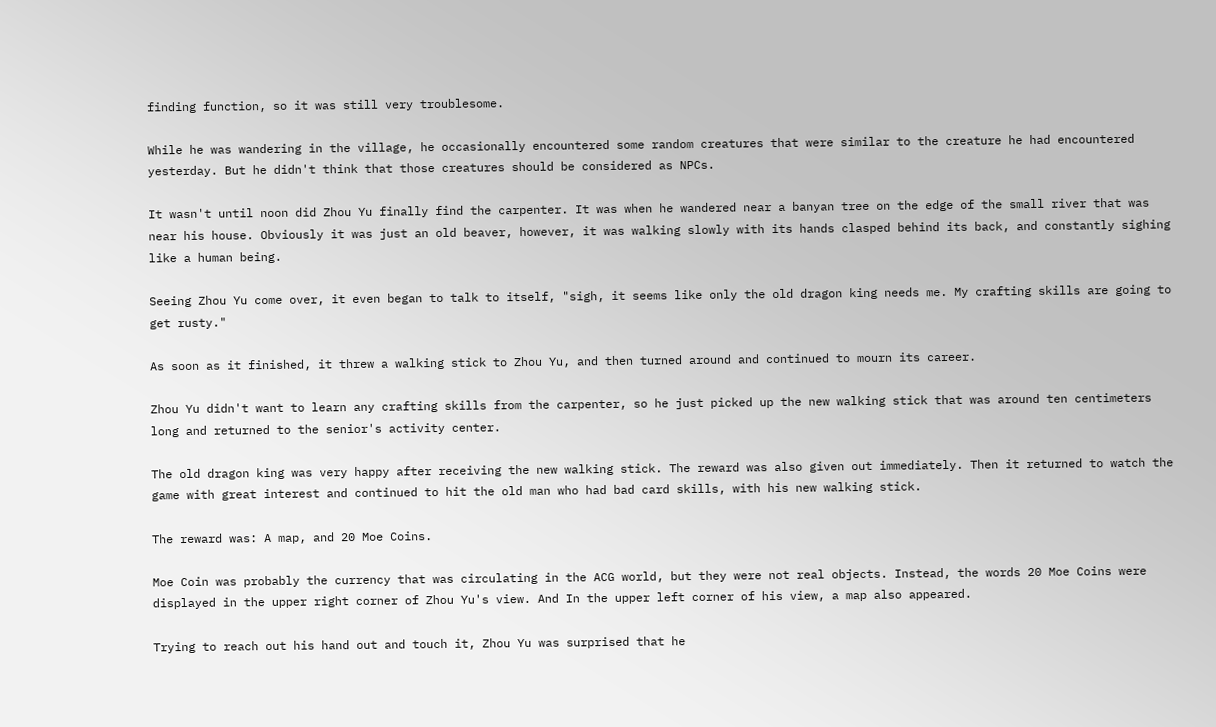finding function, so it was still very troublesome.

While he was wandering in the village, he occasionally encountered some random creatures that were similar to the creature he had encountered yesterday. But he didn't think that those creatures should be considered as NPCs.

It wasn't until noon did Zhou Yu finally find the carpenter. It was when he wandered near a banyan tree on the edge of the small river that was near his house. Obviously it was just an old beaver, however, it was walking slowly with its hands clasped behind its back, and constantly sighing like a human being.

Seeing Zhou Yu come over, it even began to talk to itself, "sigh, it seems like only the old dragon king needs me. My crafting skills are going to get rusty."

As soon as it finished, it threw a walking stick to Zhou Yu, and then turned around and continued to mourn its career.

Zhou Yu didn't want to learn any crafting skills from the carpenter, so he just picked up the new walking stick that was around ten centimeters long and returned to the senior's activity center.

The old dragon king was very happy after receiving the new walking stick. The reward was also given out immediately. Then it returned to watch the game with great interest and continued to hit the old man who had bad card skills, with his new walking stick.

The reward was: A map, and 20 Moe Coins.

Moe Coin was probably the currency that was circulating in the ACG world, but they were not real objects. Instead, the words 20 Moe Coins were displayed in the upper right corner of Zhou Yu's view. And In the upper left corner of his view, a map also appeared.

Trying to reach out his hand out and touch it, Zhou Yu was surprised that he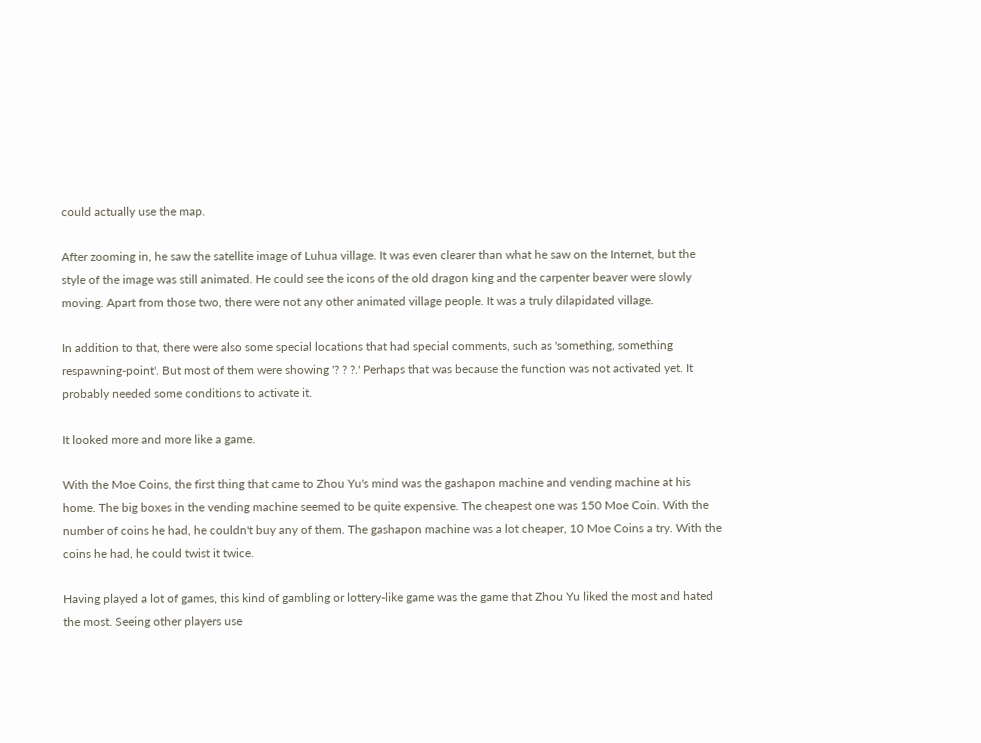could actually use the map.

After zooming in, he saw the satellite image of Luhua village. It was even clearer than what he saw on the Internet, but the style of the image was still animated. He could see the icons of the old dragon king and the carpenter beaver were slowly moving. Apart from those two, there were not any other animated village people. It was a truly dilapidated village.

In addition to that, there were also some special locations that had special comments, such as 'something, something respawning-point'. But most of them were showing '? ? ?.' Perhaps that was because the function was not activated yet. It probably needed some conditions to activate it.

It looked more and more like a game.

With the Moe Coins, the first thing that came to Zhou Yu's mind was the gashapon machine and vending machine at his home. The big boxes in the vending machine seemed to be quite expensive. The cheapest one was 150 Moe Coin. With the number of coins he had, he couldn't buy any of them. The gashapon machine was a lot cheaper, 10 Moe Coins a try. With the coins he had, he could twist it twice.

Having played a lot of games, this kind of gambling or lottery-like game was the game that Zhou Yu liked the most and hated the most. Seeing other players use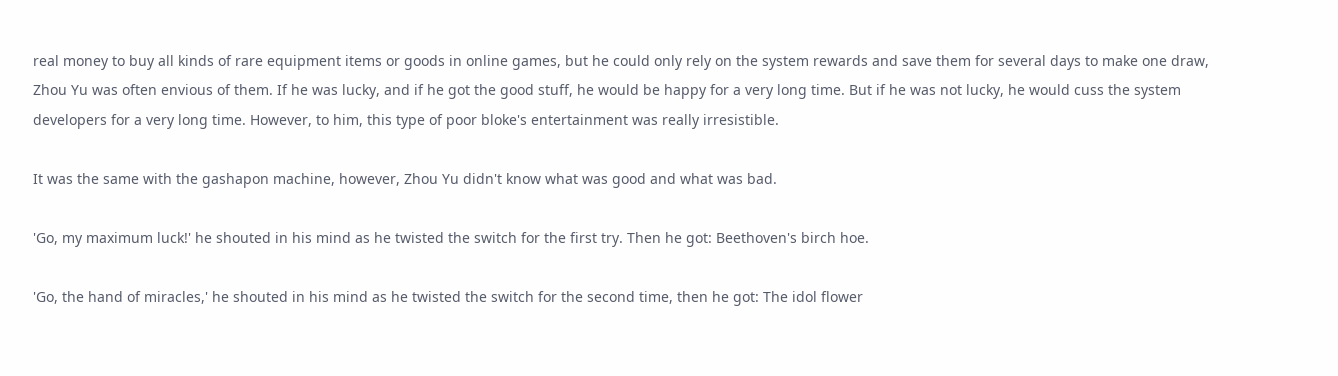real money to buy all kinds of rare equipment items or goods in online games, but he could only rely on the system rewards and save them for several days to make one draw, Zhou Yu was often envious of them. If he was lucky, and if he got the good stuff, he would be happy for a very long time. But if he was not lucky, he would cuss the system developers for a very long time. However, to him, this type of poor bloke's entertainment was really irresistible.

It was the same with the gashapon machine, however, Zhou Yu didn't know what was good and what was bad.

'Go, my maximum luck!' he shouted in his mind as he twisted the switch for the first try. Then he got: Beethoven's birch hoe.

'Go, the hand of miracles,' he shouted in his mind as he twisted the switch for the second time, then he got: The idol flower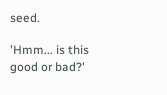seed.

'Hmm... is this good or bad?'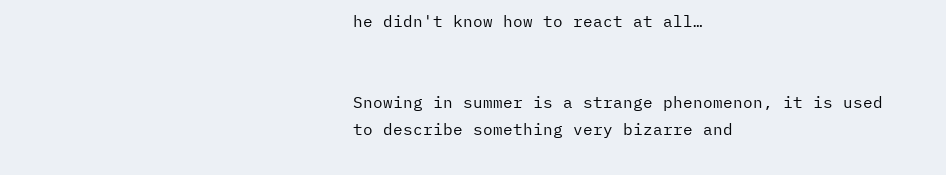he didn't know how to react at all…


Snowing in summer is a strange phenomenon, it is used to describe something very bizarre and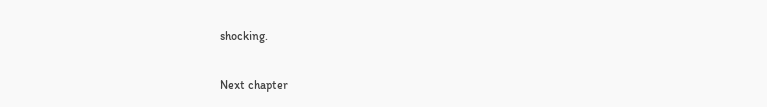shocking.

Next chapter